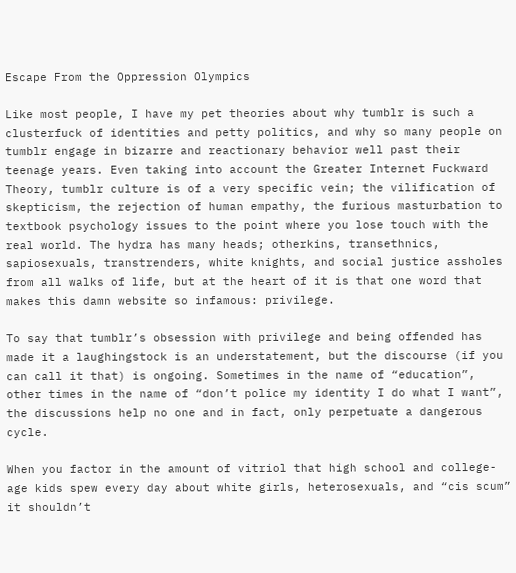Escape From the Oppression Olympics

Like most people, I have my pet theories about why tumblr is such a clusterfuck of identities and petty politics, and why so many people on tumblr engage in bizarre and reactionary behavior well past their teenage years. Even taking into account the Greater Internet Fuckward Theory, tumblr culture is of a very specific vein; the vilification of skepticism, the rejection of human empathy, the furious masturbation to textbook psychology issues to the point where you lose touch with the real world. The hydra has many heads; otherkins, transethnics, sapiosexuals, transtrenders, white knights, and social justice assholes from all walks of life, but at the heart of it is that one word that makes this damn website so infamous: privilege.

To say that tumblr’s obsession with privilege and being offended has made it a laughingstock is an understatement, but the discourse (if you can call it that) is ongoing. Sometimes in the name of “education”, other times in the name of “don’t police my identity I do what I want”, the discussions help no one and in fact, only perpetuate a dangerous cycle.

When you factor in the amount of vitriol that high school and college-age kids spew every day about white girls, heterosexuals, and “cis scum” it shouldn’t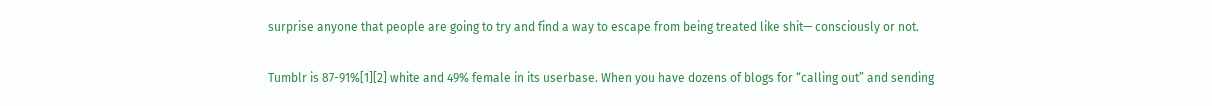surprise anyone that people are going to try and find a way to escape from being treated like shit— consciously or not.

Tumblr is 87-91%[1][2] white and 49% female in its userbase. When you have dozens of blogs for “calling out” and sending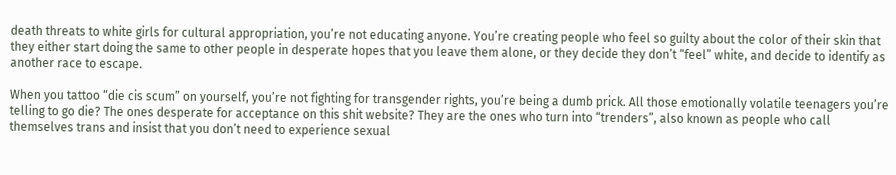death threats to white girls for cultural appropriation, you’re not educating anyone. You’re creating people who feel so guilty about the color of their skin that they either start doing the same to other people in desperate hopes that you leave them alone, or they decide they don’t “feel” white, and decide to identify as another race to escape.

When you tattoo “die cis scum” on yourself, you’re not fighting for transgender rights, you’re being a dumb prick. All those emotionally volatile teenagers you’re telling to go die? The ones desperate for acceptance on this shit website? They are the ones who turn into “trenders”, also known as people who call themselves trans and insist that you don’t need to experience sexual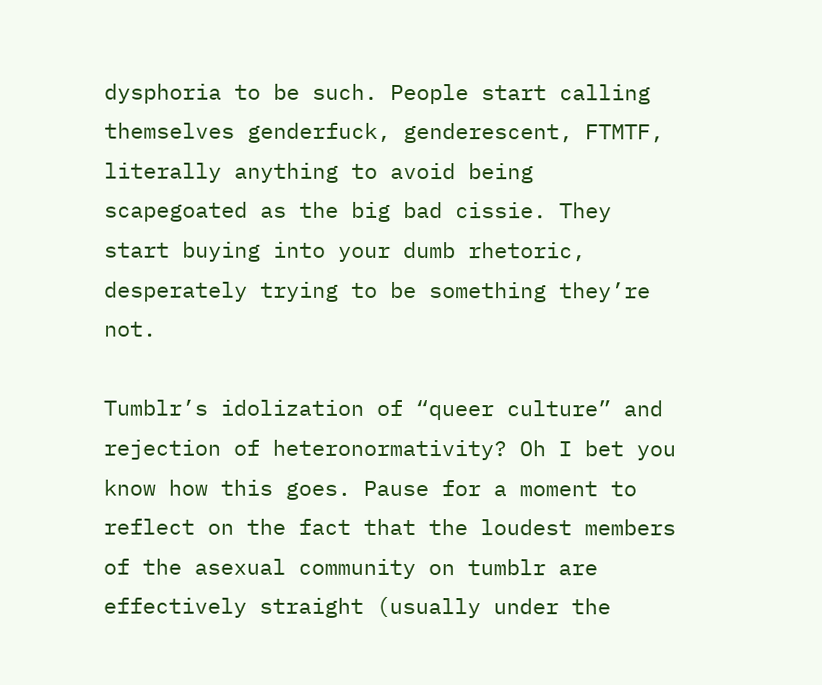dysphoria to be such. People start calling themselves genderfuck, genderescent, FTMTF, literally anything to avoid being scapegoated as the big bad cissie. They start buying into your dumb rhetoric, desperately trying to be something they’re not.

Tumblr’s idolization of “queer culture” and rejection of heteronormativity? Oh I bet you know how this goes. Pause for a moment to reflect on the fact that the loudest members of the asexual community on tumblr are effectively straight (usually under the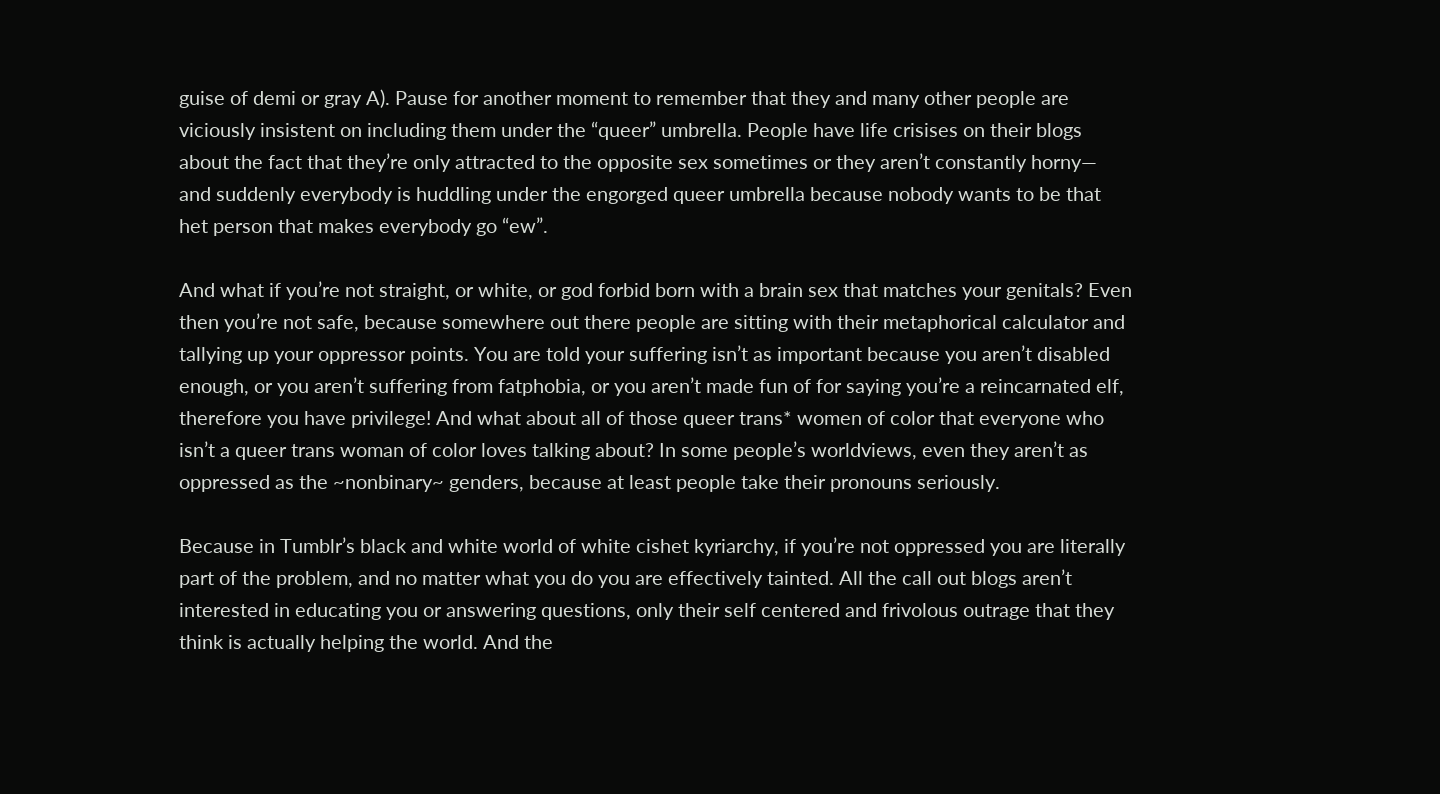guise of demi or gray A). Pause for another moment to remember that they and many other people are viciously insistent on including them under the “queer” umbrella. People have life crisises on their blogs about the fact that they’re only attracted to the opposite sex sometimes or they aren’t constantly horny— and suddenly everybody is huddling under the engorged queer umbrella because nobody wants to be that het person that makes everybody go “ew”.

And what if you’re not straight, or white, or god forbid born with a brain sex that matches your genitals? Even then you’re not safe, because somewhere out there people are sitting with their metaphorical calculator and tallying up your oppressor points. You are told your suffering isn’t as important because you aren’t disabled enough, or you aren’t suffering from fatphobia, or you aren’t made fun of for saying you’re a reincarnated elf, therefore you have privilege! And what about all of those queer trans* women of color that everyone who isn’t a queer trans woman of color loves talking about? In some people’s worldviews, even they aren’t as oppressed as the ~nonbinary~ genders, because at least people take their pronouns seriously.

Because in Tumblr’s black and white world of white cishet kyriarchy, if you’re not oppressed you are literally part of the problem, and no matter what you do you are effectively tainted. All the call out blogs aren’t interested in educating you or answering questions, only their self centered and frivolous outrage that they think is actually helping the world. And the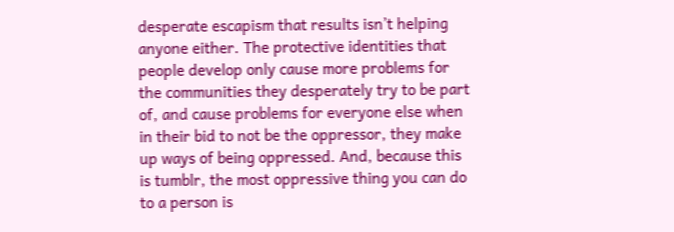desperate escapism that results isn’t helping anyone either. The protective identities that people develop only cause more problems for the communities they desperately try to be part of, and cause problems for everyone else when in their bid to not be the oppressor, they make up ways of being oppressed. And, because this is tumblr, the most oppressive thing you can do to a person is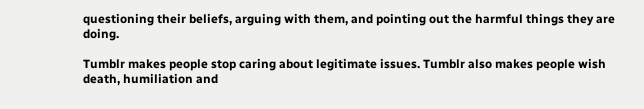questioning their beliefs, arguing with them, and pointing out the harmful things they are doing.

Tumblr makes people stop caring about legitimate issues. Tumblr also makes people wish death, humiliation and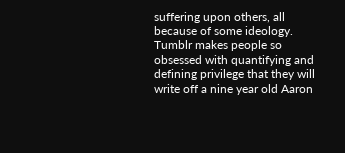suffering upon others, all because of some ideology. Tumblr makes people so obsessed with quantifying and defining privilege that they will write off a nine year old Aaron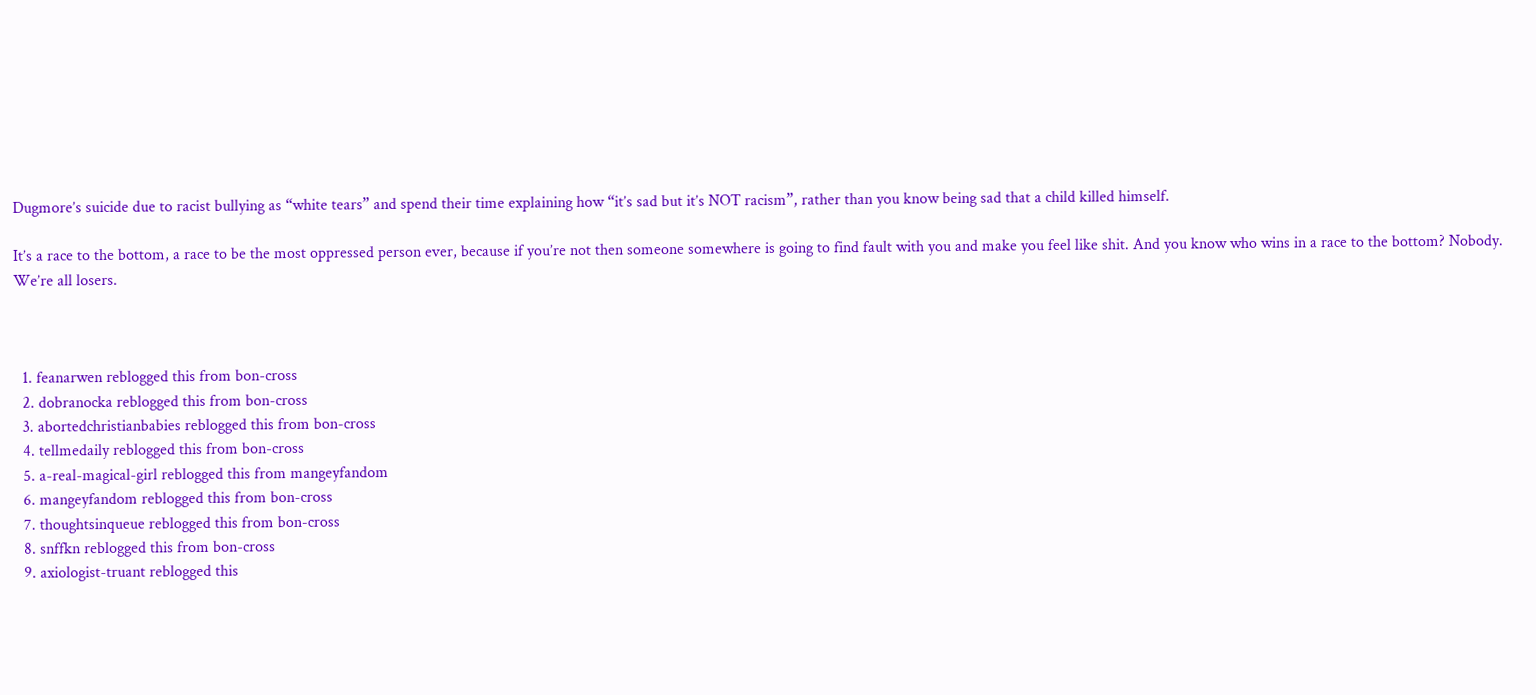Dugmore’s suicide due to racist bullying as “white tears” and spend their time explaining how “it’s sad but it’s NOT racism”, rather than you know being sad that a child killed himself.

It’s a race to the bottom, a race to be the most oppressed person ever, because if you’re not then someone somewhere is going to find fault with you and make you feel like shit. And you know who wins in a race to the bottom? Nobody. We’re all losers.



  1. feanarwen reblogged this from bon-cross
  2. dobranocka reblogged this from bon-cross
  3. abortedchristianbabies reblogged this from bon-cross
  4. tellmedaily reblogged this from bon-cross
  5. a-real-magical-girl reblogged this from mangeyfandom
  6. mangeyfandom reblogged this from bon-cross
  7. thoughtsinqueue reblogged this from bon-cross
  8. snffkn reblogged this from bon-cross
  9. axiologist-truant reblogged this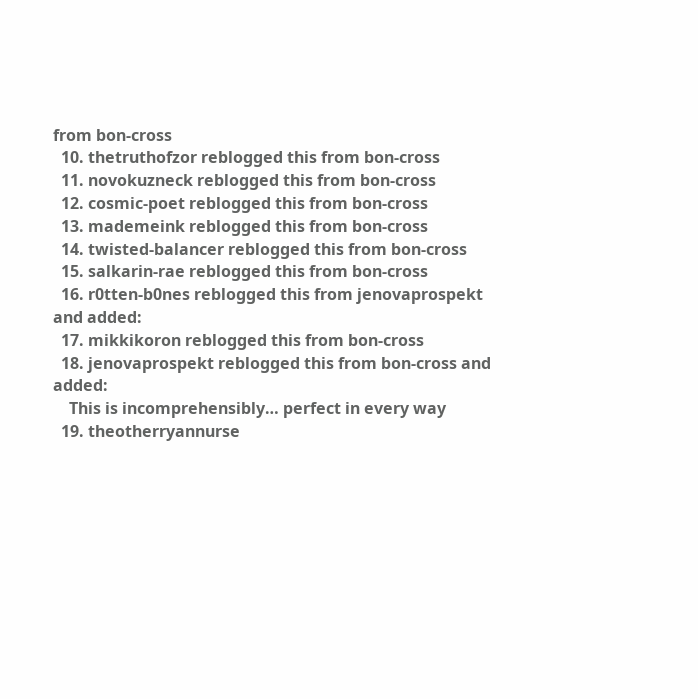from bon-cross
  10. thetruthofzor reblogged this from bon-cross
  11. novokuzneck reblogged this from bon-cross
  12. cosmic-poet reblogged this from bon-cross
  13. mademeink reblogged this from bon-cross
  14. twisted-balancer reblogged this from bon-cross
  15. salkarin-rae reblogged this from bon-cross
  16. r0tten-b0nes reblogged this from jenovaprospekt and added:
  17. mikkikoron reblogged this from bon-cross
  18. jenovaprospekt reblogged this from bon-cross and added:
    This is incomprehensibly… perfect in every way
  19. theotherryannurse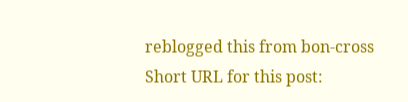reblogged this from bon-cross
Short URL for this post: